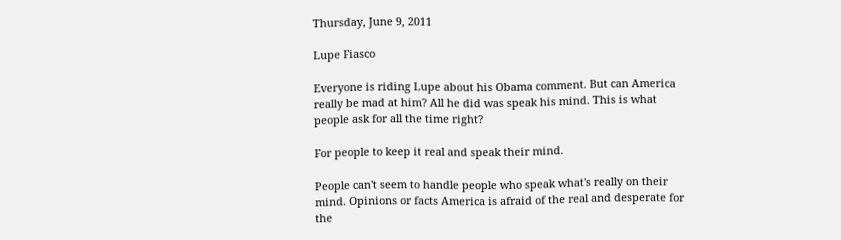Thursday, June 9, 2011

Lupe Fiasco

Everyone is riding Lupe about his Obama comment. But can America really be mad at him? All he did was speak his mind. This is what people ask for all the time right?

For people to keep it real and speak their mind.

People can't seem to handle people who speak what's really on their mind. Opinions or facts America is afraid of the real and desperate for the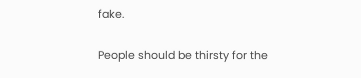fake.

People should be thirsty for the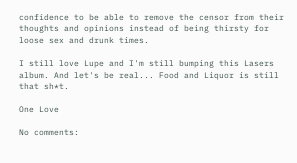confidence to be able to remove the censor from their thoughts and opinions instead of being thirsty for loose sex and drunk times.

I still love Lupe and I'm still bumping this Lasers album. And let's be real... Food and Liquor is still that sh*t.

One Love

No comments: